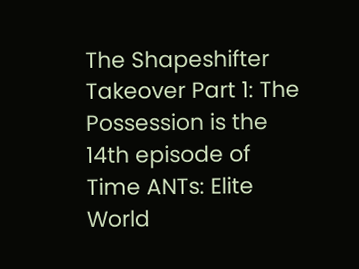The Shapeshifter Takeover Part 1: The Possession is the 14th episode of Time ANTs: Elite World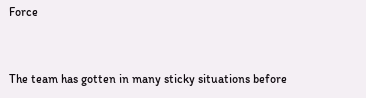Force


The team has gotten in many sticky situations before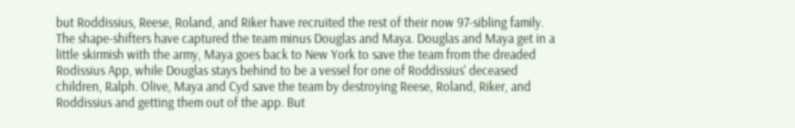but Roddissius, Reese, Roland, and Riker have recruited the rest of their now 97-sibling family. The shape-shifters have captured the team minus Douglas and Maya. Douglas and Maya get in a little skirmish with the army, Maya goes back to New York to save the team from the dreaded Rodissius App, while Douglas stays behind to be a vessel for one of Roddissius' deceased children, Ralph. Olive, Maya and Cyd save the team by destroying Reese, Roland, Riker, and Roddissius and getting them out of the app. But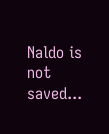Naldo is not saved...